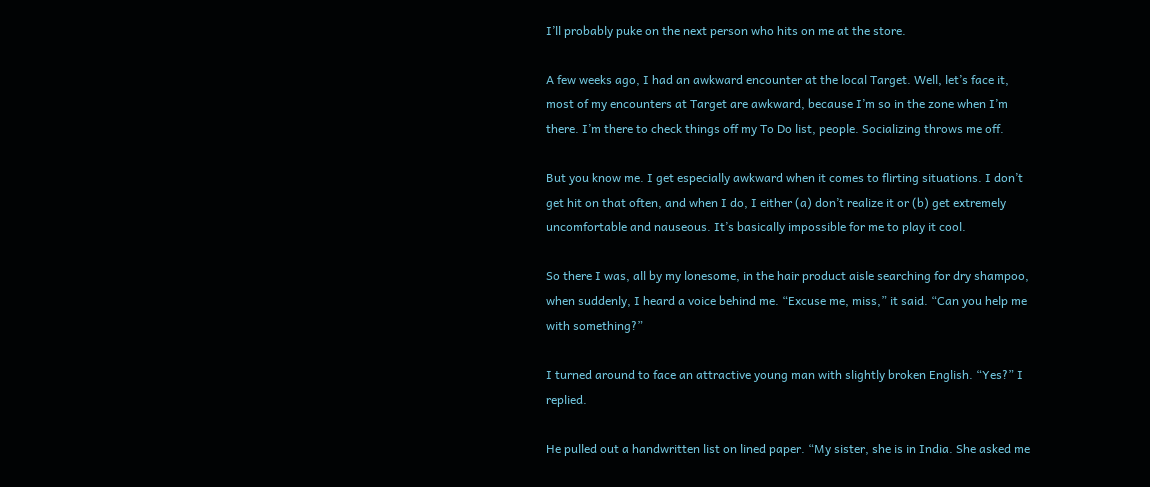I’ll probably puke on the next person who hits on me at the store.

A few weeks ago, I had an awkward encounter at the local Target. Well, let’s face it, most of my encounters at Target are awkward, because I’m so in the zone when I’m there. I’m there to check things off my To Do list, people. Socializing throws me off.

But you know me. I get especially awkward when it comes to flirting situations. I don’t get hit on that often, and when I do, I either (a) don’t realize it or (b) get extremely uncomfortable and nauseous. It’s basically impossible for me to play it cool.

So there I was, all by my lonesome, in the hair product aisle searching for dry shampoo, when suddenly, I heard a voice behind me. “Excuse me, miss,” it said. “Can you help me with something?”

I turned around to face an attractive young man with slightly broken English. “Yes?” I replied.

He pulled out a handwritten list on lined paper. “My sister, she is in India. She asked me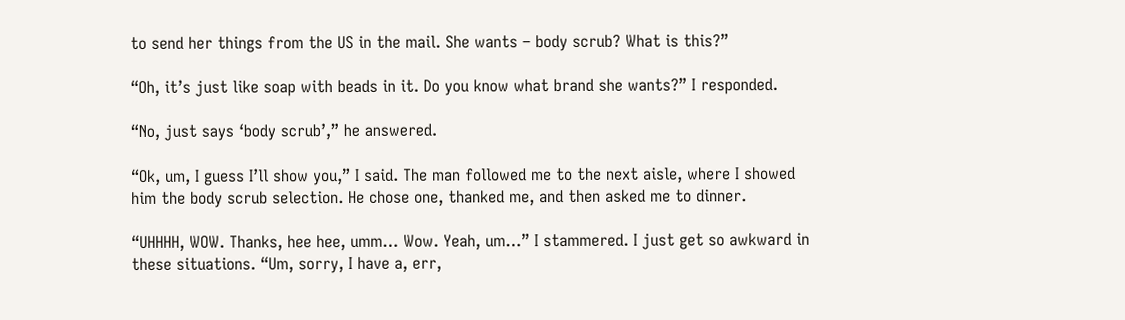to send her things from the US in the mail. She wants – body scrub? What is this?”

“Oh, it’s just like soap with beads in it. Do you know what brand she wants?” I responded.

“No, just says ‘body scrub’,” he answered.

“Ok, um, I guess I’ll show you,” I said. The man followed me to the next aisle, where I showed him the body scrub selection. He chose one, thanked me, and then asked me to dinner.

“UHHHH, WOW. Thanks, hee hee, umm… Wow. Yeah, um…” I stammered. I just get so awkward in these situations. “Um, sorry, I have a, err,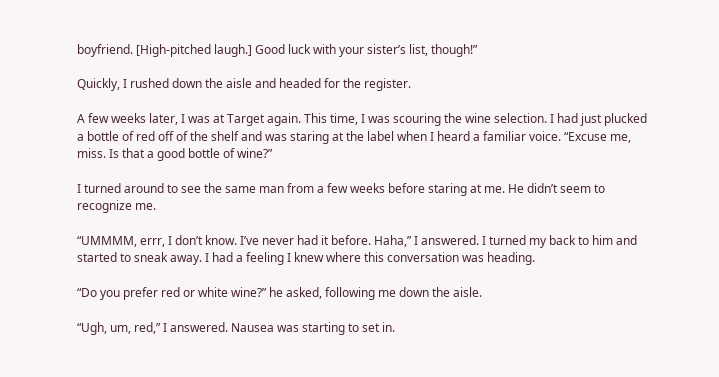boyfriend. [High-pitched laugh.] Good luck with your sister’s list, though!”

Quickly, I rushed down the aisle and headed for the register.

A few weeks later, I was at Target again. This time, I was scouring the wine selection. I had just plucked a bottle of red off of the shelf and was staring at the label when I heard a familiar voice. “Excuse me, miss. Is that a good bottle of wine?”

I turned around to see the same man from a few weeks before staring at me. He didn’t seem to recognize me.

“UMMMM, errr, I don’t know. I’ve never had it before. Haha,” I answered. I turned my back to him and started to sneak away. I had a feeling I knew where this conversation was heading.

“Do you prefer red or white wine?” he asked, following me down the aisle.

“Ugh, um, red,” I answered. Nausea was starting to set in.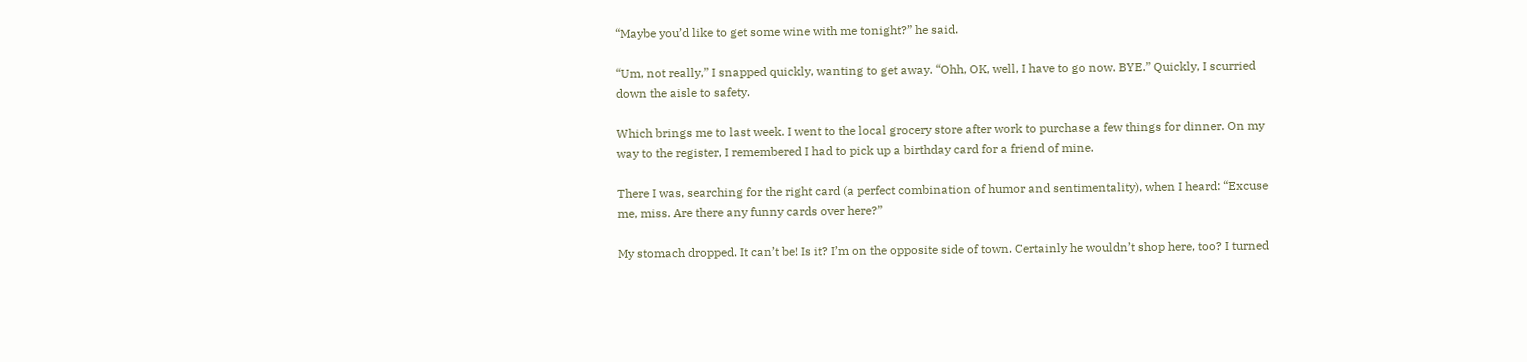“Maybe you’d like to get some wine with me tonight?” he said.

“Um, not really,” I snapped quickly, wanting to get away. “Ohh, OK, well, I have to go now. BYE.” Quickly, I scurried down the aisle to safety.

Which brings me to last week. I went to the local grocery store after work to purchase a few things for dinner. On my way to the register, I remembered I had to pick up a birthday card for a friend of mine.

There I was, searching for the right card (a perfect combination of humor and sentimentality), when I heard: “Excuse me, miss. Are there any funny cards over here?”

My stomach dropped. It can’t be! Is it? I’m on the opposite side of town. Certainly he wouldn’t shop here, too? I turned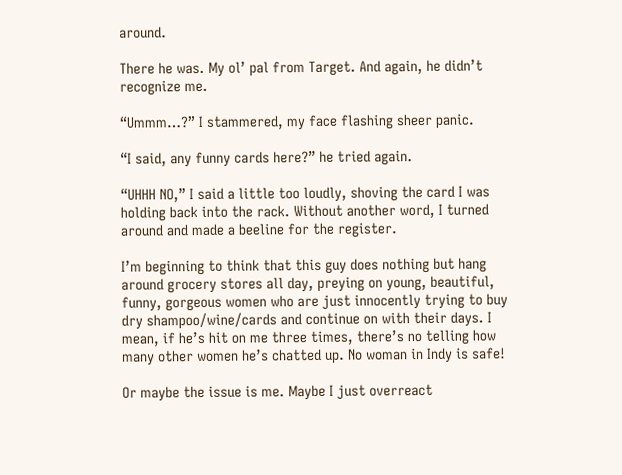around.

There he was. My ol’ pal from Target. And again, he didn’t recognize me.

“Ummm…?” I stammered, my face flashing sheer panic.

“I said, any funny cards here?” he tried again.

“UHHH NO,” I said a little too loudly, shoving the card I was holding back into the rack. Without another word, I turned around and made a beeline for the register.

I’m beginning to think that this guy does nothing but hang around grocery stores all day, preying on young, beautiful, funny, gorgeous women who are just innocently trying to buy dry shampoo/wine/cards and continue on with their days. I mean, if he’s hit on me three times, there’s no telling how many other women he’s chatted up. No woman in Indy is safe!

Or maybe the issue is me. Maybe I just overreact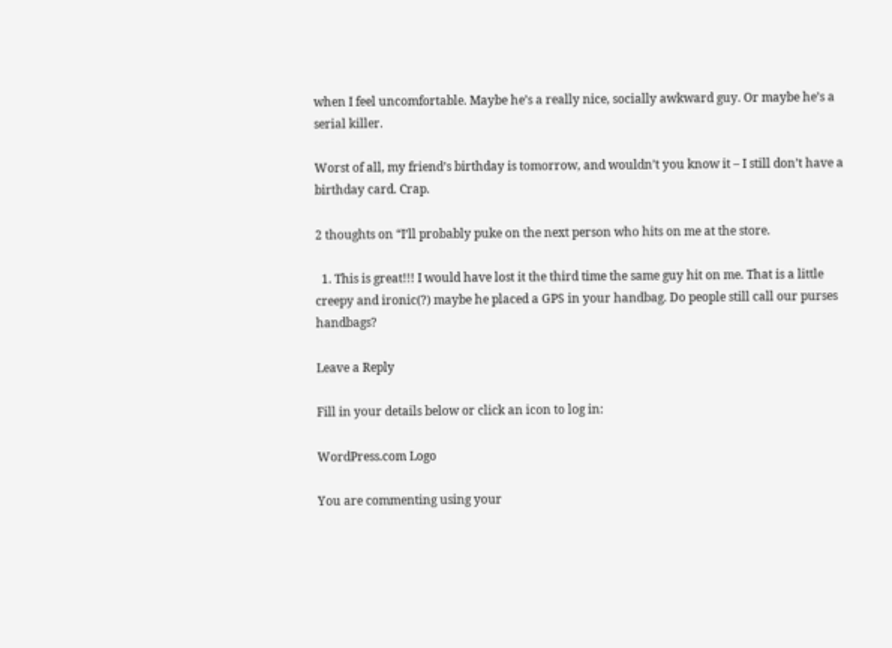when I feel uncomfortable. Maybe he’s a really nice, socially awkward guy. Or maybe he’s a serial killer.

Worst of all, my friend’s birthday is tomorrow, and wouldn’t you know it – I still don’t have a birthday card. Crap.

2 thoughts on “I’ll probably puke on the next person who hits on me at the store.

  1. This is great!!! I would have lost it the third time the same guy hit on me. That is a little creepy and ironic(?) maybe he placed a GPS in your handbag. Do people still call our purses handbags?

Leave a Reply

Fill in your details below or click an icon to log in:

WordPress.com Logo

You are commenting using your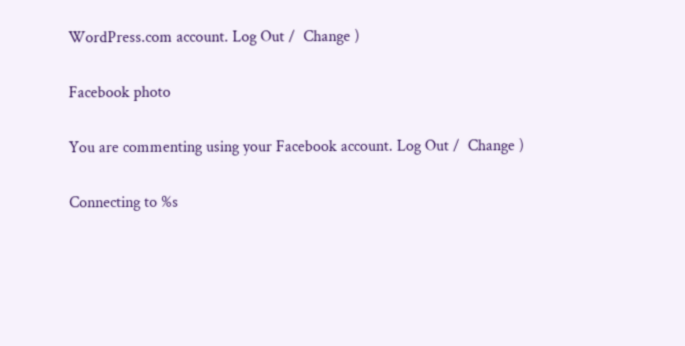WordPress.com account. Log Out /  Change )

Facebook photo

You are commenting using your Facebook account. Log Out /  Change )

Connecting to %s